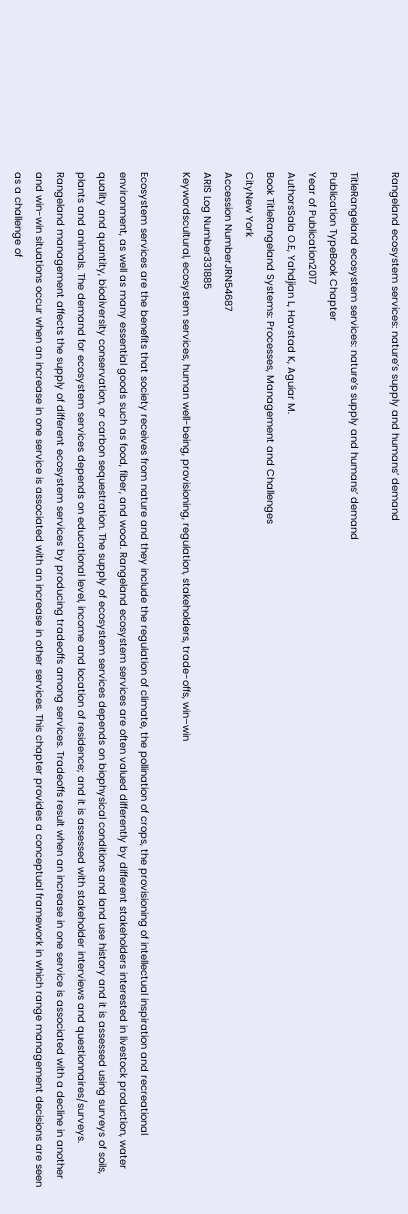Rangeland ecosystem services: nature’s supply and humans’ demand

TitleRangeland ecosystem services: nature’s supply and humans’ demand
Publication TypeBook Chapter
Year of Publication2017
AuthorsSala O.E, Yahdjian L, Havstad K, Aguiar M.
Book TitleRangeland Systems: Processes, Management and Challenges
CityNew York
Accession NumberJRN54687
ARIS Log Number331885
Keywordscultural, ecosystem services, human well-being, provisioning, regulation, stakeholders, trade-offs, win–win

Ecosystem services are the benefits that society receives from nature and they include the regulation of climate, the pollination of crops, the provisioning of intellectual inspiration and recreational environment, as well as many essential goods such as food, fiber, and wood. Rangeland ecosystem services are often valued differently by different stakeholders interested in livestock production, water quality and quantity, biodiversity conservation, or carbon sequestration. The supply of ecosystem services depends on biophysical conditions and land use history and it is assessed using surveys of soils, plants and animals. The demand for ecosystem services depends on educational level, income and location of residence; and it is assessed with stakeholder interviews and questionnaires/surveys. Rangeland management affects the supply of different ecosystem services by producing tradeoffs among services. Tradeoffs result when an increase in one service is associated with a decline in another and win-win situations occur when an increase in one service is associated with an increase in other services. This chapter provides a conceptual framework in which range management decisions are seen as a challenge of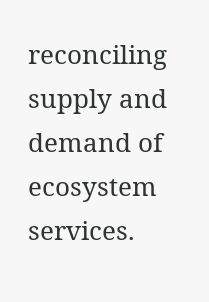reconciling supply and demand of ecosystem services.